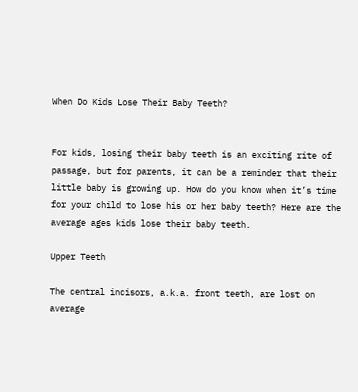When Do Kids Lose Their Baby Teeth?


For kids, losing their baby teeth is an exciting rite of passage, but for parents, it can be a reminder that their little baby is growing up. How do you know when it’s time for your child to lose his or her baby teeth? Here are the average ages kids lose their baby teeth.

Upper Teeth

The central incisors, a.k.a. front teeth, are lost on average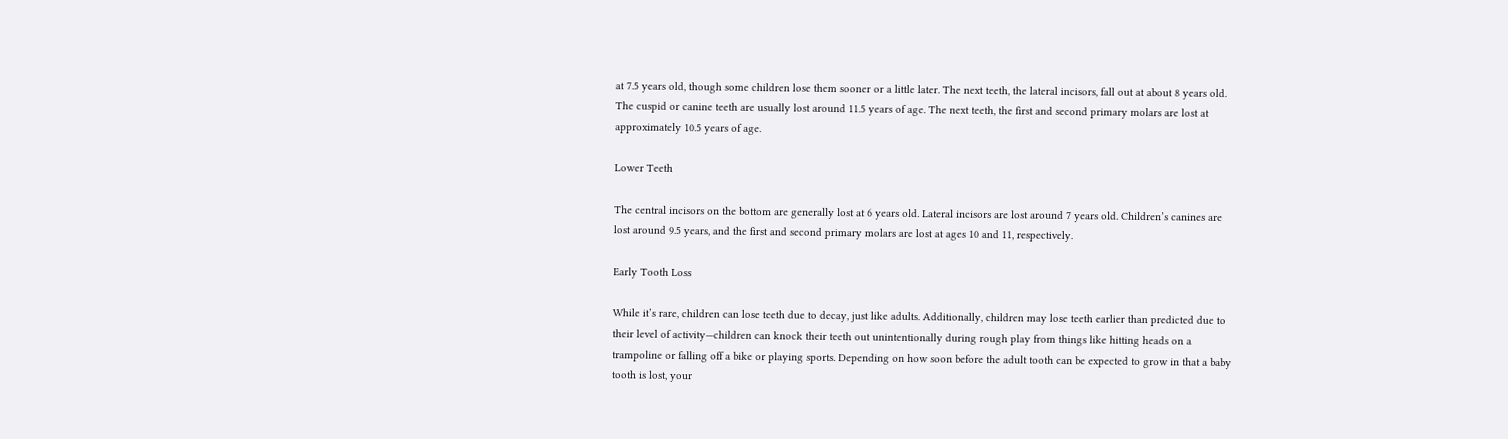at 7.5 years old, though some children lose them sooner or a little later. The next teeth, the lateral incisors, fall out at about 8 years old. The cuspid or canine teeth are usually lost around 11.5 years of age. The next teeth, the first and second primary molars are lost at approximately 10.5 years of age.

Lower Teeth

The central incisors on the bottom are generally lost at 6 years old. Lateral incisors are lost around 7 years old. Children’s canines are lost around 9.5 years, and the first and second primary molars are lost at ages 10 and 11, respectively.

Early Tooth Loss

While it’s rare, children can lose teeth due to decay, just like adults. Additionally, children may lose teeth earlier than predicted due to their level of activity—children can knock their teeth out unintentionally during rough play from things like hitting heads on a trampoline or falling off a bike or playing sports. Depending on how soon before the adult tooth can be expected to grow in that a baby tooth is lost, your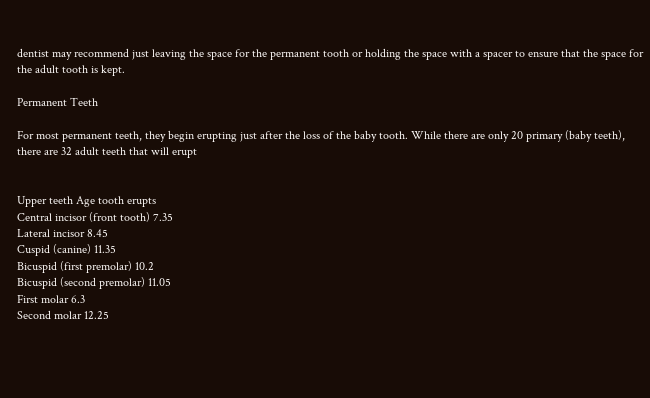dentist may recommend just leaving the space for the permanent tooth or holding the space with a spacer to ensure that the space for the adult tooth is kept.

Permanent Teeth

For most permanent teeth, they begin erupting just after the loss of the baby tooth. While there are only 20 primary (baby teeth), there are 32 adult teeth that will erupt


Upper teeth Age tooth erupts
Central incisor (front tooth) 7.35
Lateral incisor 8.45
Cuspid (canine) 11.35
Bicuspid (first premolar) 10.2
Bicuspid (second premolar) 11.05
First molar 6.3
Second molar 12.25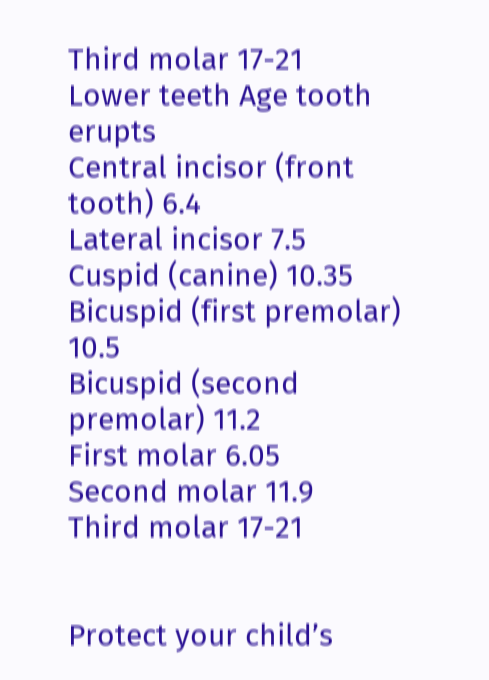Third molar 17-21
Lower teeth Age tooth erupts
Central incisor (front tooth) 6.4
Lateral incisor 7.5
Cuspid (canine) 10.35
Bicuspid (first premolar) 10.5
Bicuspid (second premolar) 11.2
First molar 6.05
Second molar 11.9
Third molar 17-21


Protect your child’s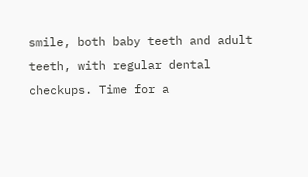smile, both baby teeth and adult teeth, with regular dental checkups. Time for a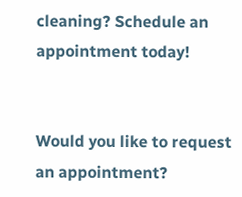cleaning? Schedule an appointment today!


Would you like to request an appointment?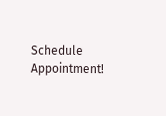Schedule Appointment!